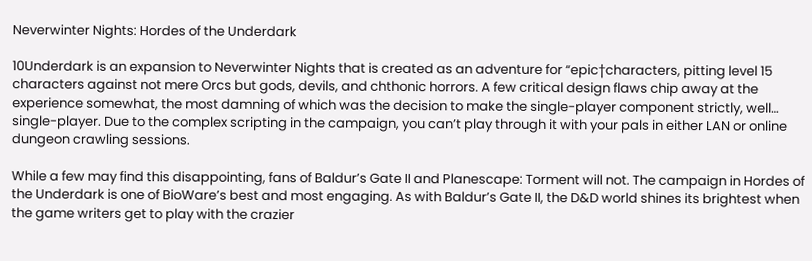Neverwinter Nights: Hordes of the Underdark

10Underdark is an expansion to Neverwinter Nights that is created as an adventure for “epic†characters, pitting level 15 characters against not mere Orcs but gods, devils, and chthonic horrors. A few critical design flaws chip away at the experience somewhat, the most damning of which was the decision to make the single-player component strictly, well… single-player. Due to the complex scripting in the campaign, you can’t play through it with your pals in either LAN or online dungeon crawling sessions.

While a few may find this disappointing, fans of Baldur’s Gate II and Planescape: Torment will not. The campaign in Hordes of the Underdark is one of BioWare’s best and most engaging. As with Baldur’s Gate II, the D&D world shines its brightest when the game writers get to play with the crazier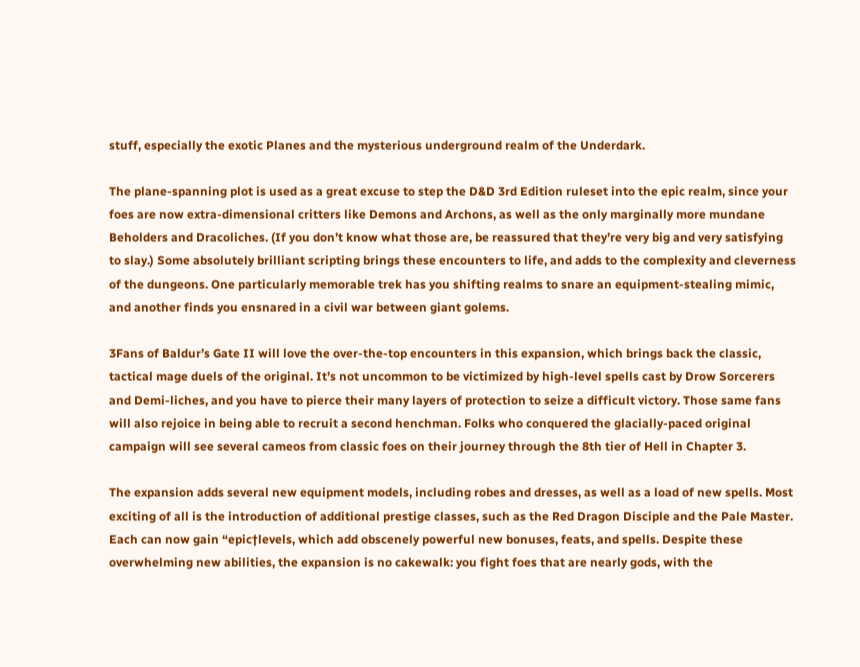stuff, especially the exotic Planes and the mysterious underground realm of the Underdark.

The plane-spanning plot is used as a great excuse to step the D&D 3rd Edition ruleset into the epic realm, since your foes are now extra-dimensional critters like Demons and Archons, as well as the only marginally more mundane Beholders and Dracoliches. (If you don’t know what those are, be reassured that they’re very big and very satisfying to slay.) Some absolutely brilliant scripting brings these encounters to life, and adds to the complexity and cleverness of the dungeons. One particularly memorable trek has you shifting realms to snare an equipment-stealing mimic, and another finds you ensnared in a civil war between giant golems.

3Fans of Baldur’s Gate II will love the over-the-top encounters in this expansion, which brings back the classic, tactical mage duels of the original. It’s not uncommon to be victimized by high-level spells cast by Drow Sorcerers and Demi-liches, and you have to pierce their many layers of protection to seize a difficult victory. Those same fans will also rejoice in being able to recruit a second henchman. Folks who conquered the glacially-paced original campaign will see several cameos from classic foes on their journey through the 8th tier of Hell in Chapter 3.

The expansion adds several new equipment models, including robes and dresses, as well as a load of new spells. Most exciting of all is the introduction of additional prestige classes, such as the Red Dragon Disciple and the Pale Master. Each can now gain “epic†levels, which add obscenely powerful new bonuses, feats, and spells. Despite these overwhelming new abilities, the expansion is no cakewalk: you fight foes that are nearly gods, with the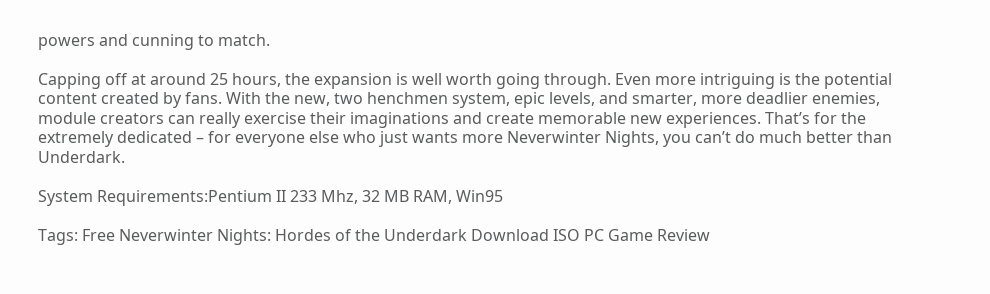powers and cunning to match.

Capping off at around 25 hours, the expansion is well worth going through. Even more intriguing is the potential content created by fans. With the new, two henchmen system, epic levels, and smarter, more deadlier enemies, module creators can really exercise their imaginations and create memorable new experiences. That’s for the extremely dedicated – for everyone else who just wants more Neverwinter Nights, you can’t do much better than Underdark.

System Requirements:Pentium II 233 Mhz, 32 MB RAM, Win95

Tags: Free Neverwinter Nights: Hordes of the Underdark Download ISO PC Game Review